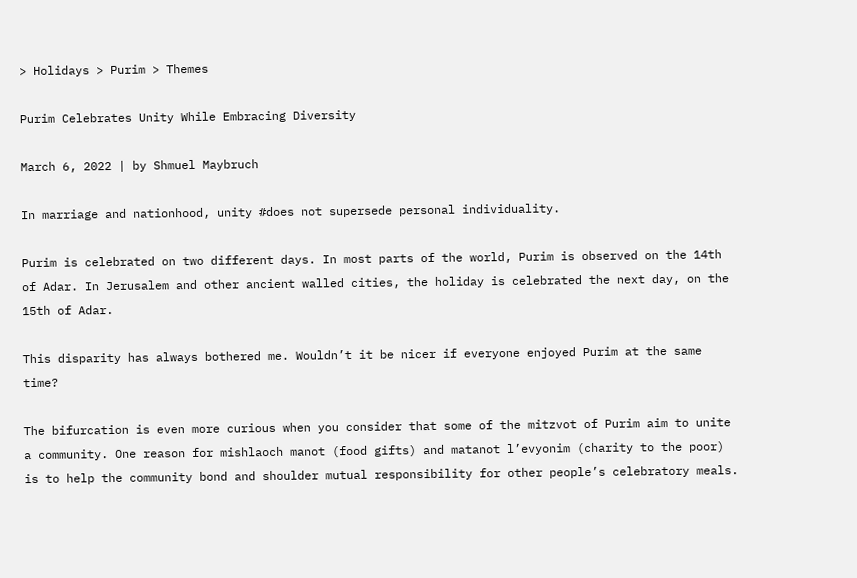> Holidays > Purim > Themes

Purim Celebrates Unity While Embracing Diversity

March 6, 2022 | by Shmuel Maybruch

In marriage and nationhood, unity #does not supersede personal individuality.

Purim is celebrated on two different days. In most parts of the world, Purim is observed on the 14th of Adar. In Jerusalem and other ancient walled cities, the holiday is celebrated the next day, on the 15th of Adar.

This disparity has always bothered me. Wouldn’t it be nicer if everyone enjoyed Purim at the same time?

The bifurcation is even more curious when you consider that some of the mitzvot of Purim aim to unite a community. One reason for mishlaoch manot (food gifts) and matanot l’evyonim (charity to the poor) is to help the community bond and shoulder mutual responsibility for other people’s celebratory meals.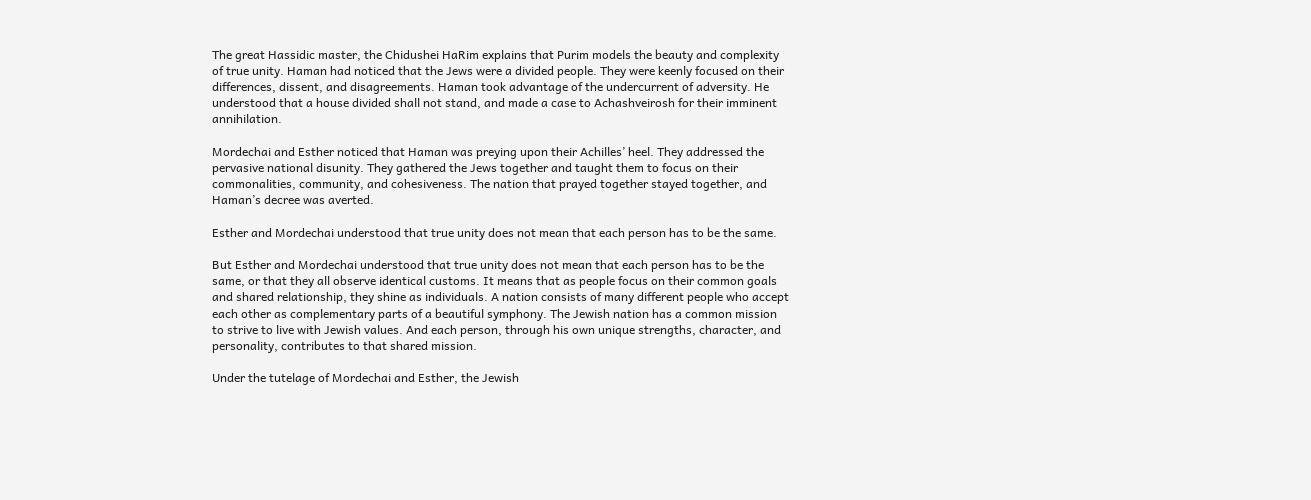The great Hassidic master, the Chidushei HaRim explains that Purim models the beauty and complexity of true unity. Haman had noticed that the Jews were a divided people. They were keenly focused on their differences, dissent, and disagreements. Haman took advantage of the undercurrent of adversity. He understood that a house divided shall not stand, and made a case to Achashveirosh for their imminent annihilation.

Mordechai and Esther noticed that Haman was preying upon their Achilles’ heel. They addressed the pervasive national disunity. They gathered the Jews together and taught them to focus on their commonalities, community, and cohesiveness. The nation that prayed together stayed together, and Haman’s decree was averted.

Esther and Mordechai understood that true unity does not mean that each person has to be the same.

But Esther and Mordechai understood that true unity does not mean that each person has to be the same, or that they all observe identical customs. It means that as people focus on their common goals and shared relationship, they shine as individuals. A nation consists of many different people who accept each other as complementary parts of a beautiful symphony. The Jewish nation has a common mission to strive to live with Jewish values. And each person, through his own unique strengths, character, and personality, contributes to that shared mission.

Under the tutelage of Mordechai and Esther, the Jewish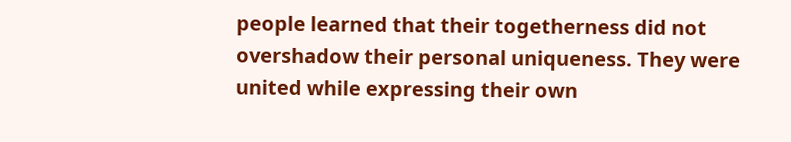people learned that their togetherness did not overshadow their personal uniqueness. They were united while expressing their own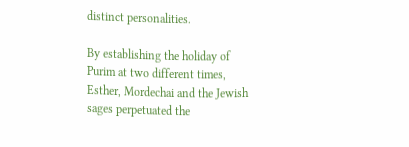distinct personalities.

By establishing the holiday of Purim at two different times, Esther, Mordechai and the Jewish sages perpetuated the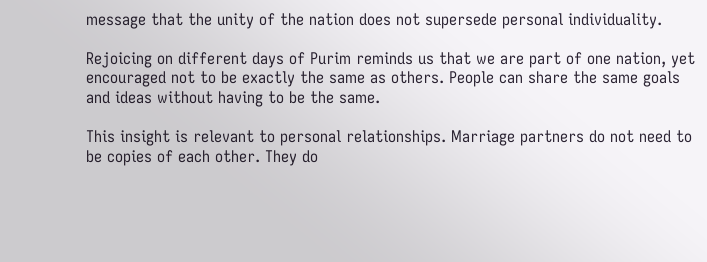message that the unity of the nation does not supersede personal individuality.

Rejoicing on different days of Purim reminds us that we are part of one nation, yet encouraged not to be exactly the same as others. People can share the same goals and ideas without having to be the same.

This insight is relevant to personal relationships. Marriage partners do not need to be copies of each other. They do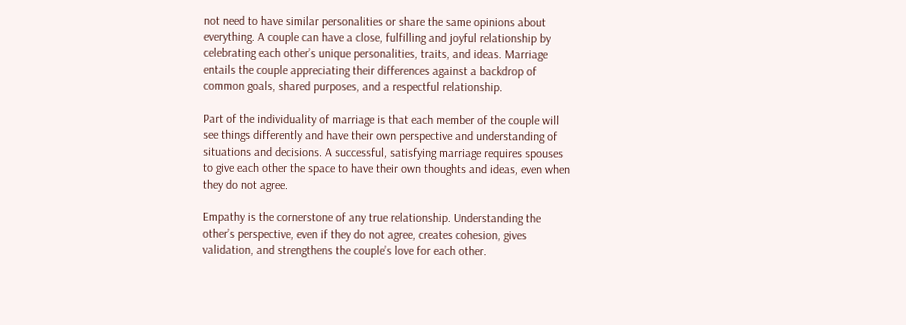not need to have similar personalities or share the same opinions about everything. A couple can have a close, fulfilling and joyful relationship by celebrating each other’s unique personalities, traits, and ideas. Marriage entails the couple appreciating their differences against a backdrop of common goals, shared purposes, and a respectful relationship.

Part of the individuality of marriage is that each member of the couple will see things differently and have their own perspective and understanding of situations and decisions. A successful, satisfying marriage requires spouses to give each other the space to have their own thoughts and ideas, even when they do not agree.

Empathy is the cornerstone of any true relationship. Understanding the other’s perspective, even if they do not agree, creates cohesion, gives validation, and strengthens the couple’s love for each other.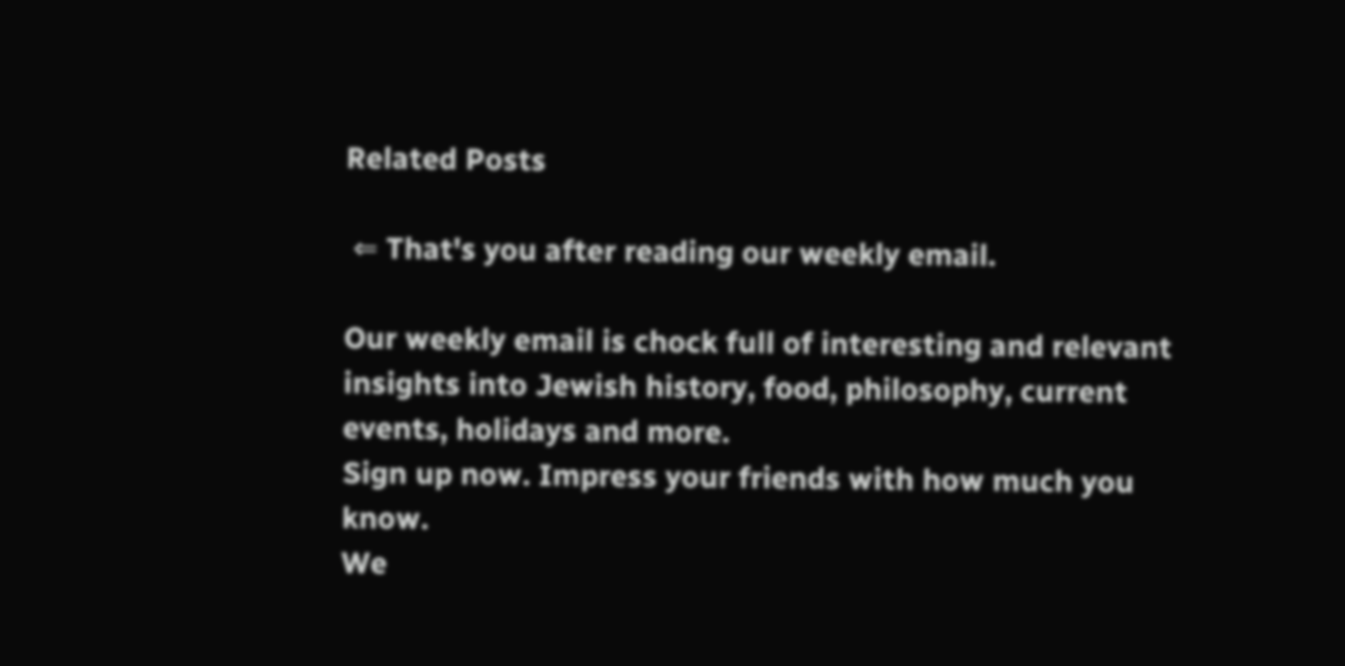Related Posts

 ⇐ That's you after reading our weekly email.

Our weekly email is chock full of interesting and relevant insights into Jewish history, food, philosophy, current events, holidays and more.
Sign up now. Impress your friends with how much you know.
We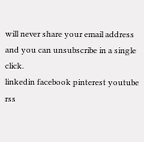will never share your email address and you can unsubscribe in a single click.
linkedin facebook pinterest youtube rss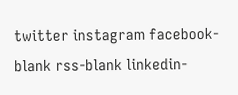twitter instagram facebook-blank rss-blank linkedin-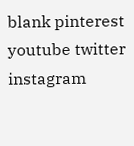blank pinterest youtube twitter instagram